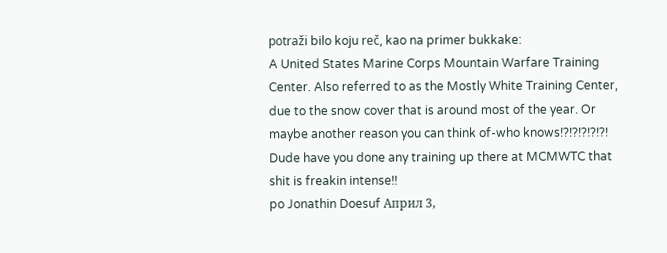potraži bilo koju reč, kao na primer bukkake:
A United States Marine Corps Mountain Warfare Training Center. Also referred to as the Mostly White Training Center, due to the snow cover that is around most of the year. Or maybe another reason you can think of-who knows!?!?!?!?!?!
Dude have you done any training up there at MCMWTC that shit is freakin intense!!
po Jonathin Doesuf Април 3,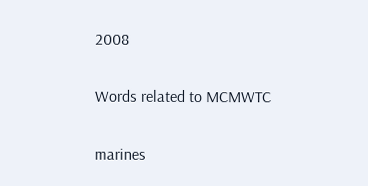2008

Words related to MCMWTC

marines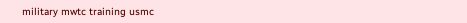military mwtc training usmc